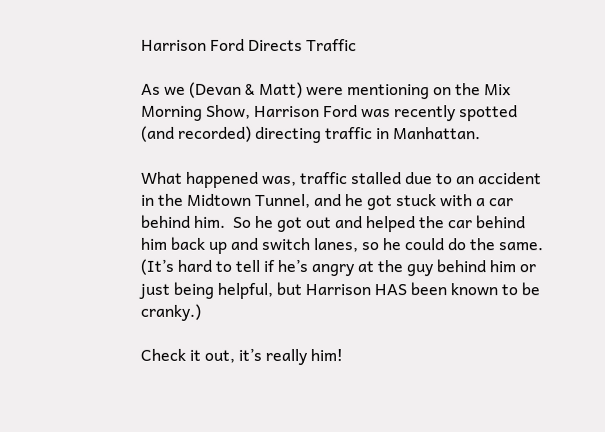Harrison Ford Directs Traffic

As we (Devan & Matt) were mentioning on the Mix Morning Show, Harrison Ford was recently spotted (and recorded) directing traffic in Manhattan.

What happened was, traffic stalled due to an accident in the Midtown Tunnel, and he got stuck with a car behind him.  So he got out and helped the car behind him back up and switch lanes, so he could do the same.  (It’s hard to tell if he’s angry at the guy behind him or just being helpful, but Harrison HAS been known to be cranky.)

Check it out, it’s really him!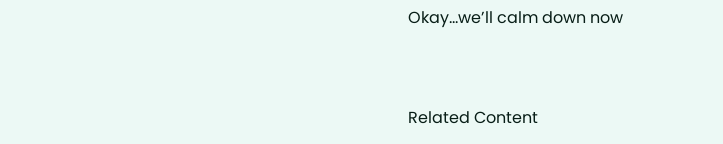Okay…we’ll calm down now


Related Content